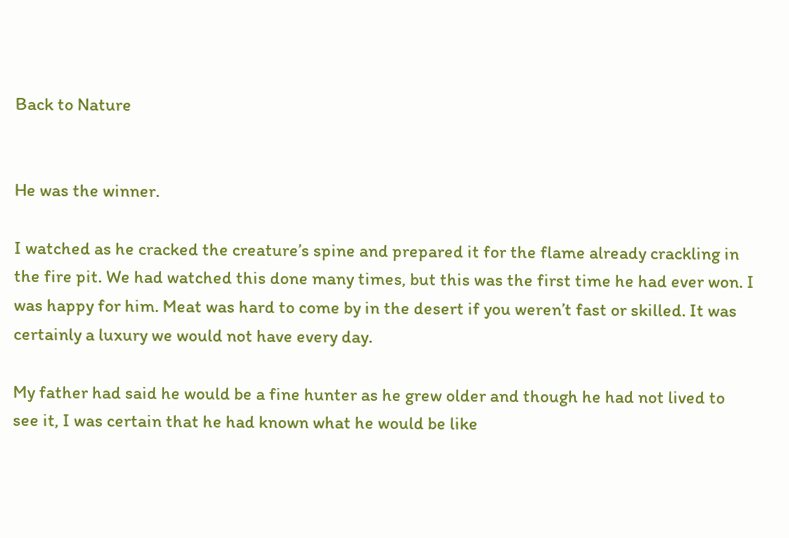Back to Nature


He was the winner.

I watched as he cracked the creature’s spine and prepared it for the flame already crackling in the fire pit. We had watched this done many times, but this was the first time he had ever won. I was happy for him. Meat was hard to come by in the desert if you weren’t fast or skilled. It was certainly a luxury we would not have every day.

My father had said he would be a fine hunter as he grew older and though he had not lived to see it, I was certain that he had known what he would be like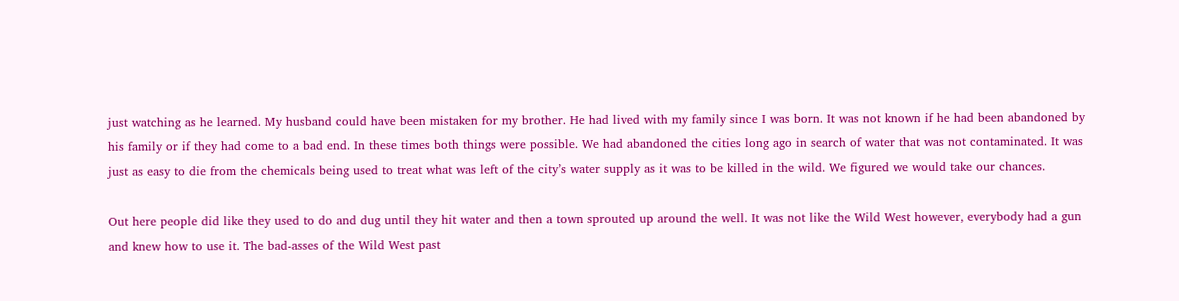just watching as he learned. My husband could have been mistaken for my brother. He had lived with my family since I was born. It was not known if he had been abandoned by his family or if they had come to a bad end. In these times both things were possible. We had abandoned the cities long ago in search of water that was not contaminated. It was just as easy to die from the chemicals being used to treat what was left of the city’s water supply as it was to be killed in the wild. We figured we would take our chances.

Out here people did like they used to do and dug until they hit water and then a town sprouted up around the well. It was not like the Wild West however, everybody had a gun and knew how to use it. The bad-asses of the Wild West past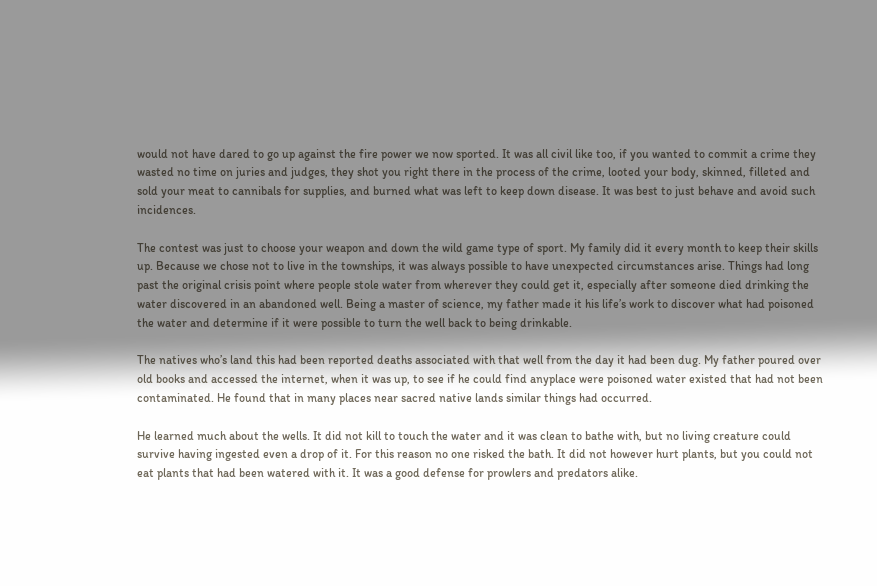would not have dared to go up against the fire power we now sported. It was all civil like too, if you wanted to commit a crime they wasted no time on juries and judges, they shot you right there in the process of the crime, looted your body, skinned, filleted and sold your meat to cannibals for supplies, and burned what was left to keep down disease. It was best to just behave and avoid such incidences.

The contest was just to choose your weapon and down the wild game type of sport. My family did it every month to keep their skills up. Because we chose not to live in the townships, it was always possible to have unexpected circumstances arise. Things had long past the original crisis point where people stole water from wherever they could get it, especially after someone died drinking the water discovered in an abandoned well. Being a master of science, my father made it his life’s work to discover what had poisoned the water and determine if it were possible to turn the well back to being drinkable.

The natives who’s land this had been reported deaths associated with that well from the day it had been dug. My father poured over old books and accessed the internet, when it was up, to see if he could find anyplace were poisoned water existed that had not been contaminated. He found that in many places near sacred native lands similar things had occurred.

He learned much about the wells. It did not kill to touch the water and it was clean to bathe with, but no living creature could survive having ingested even a drop of it. For this reason no one risked the bath. It did not however hurt plants, but you could not eat plants that had been watered with it. It was a good defense for prowlers and predators alike.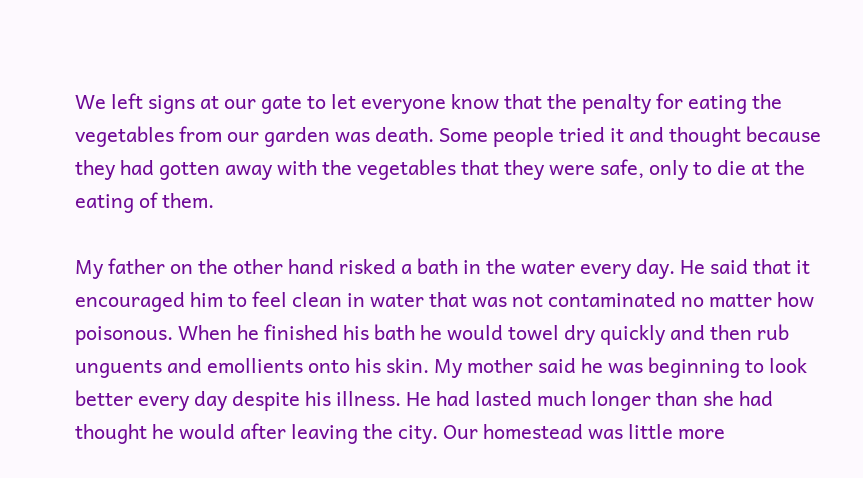We left signs at our gate to let everyone know that the penalty for eating the vegetables from our garden was death. Some people tried it and thought because they had gotten away with the vegetables that they were safe, only to die at the eating of them.

My father on the other hand risked a bath in the water every day. He said that it encouraged him to feel clean in water that was not contaminated no matter how poisonous. When he finished his bath he would towel dry quickly and then rub unguents and emollients onto his skin. My mother said he was beginning to look better every day despite his illness. He had lasted much longer than she had thought he would after leaving the city. Our homestead was little more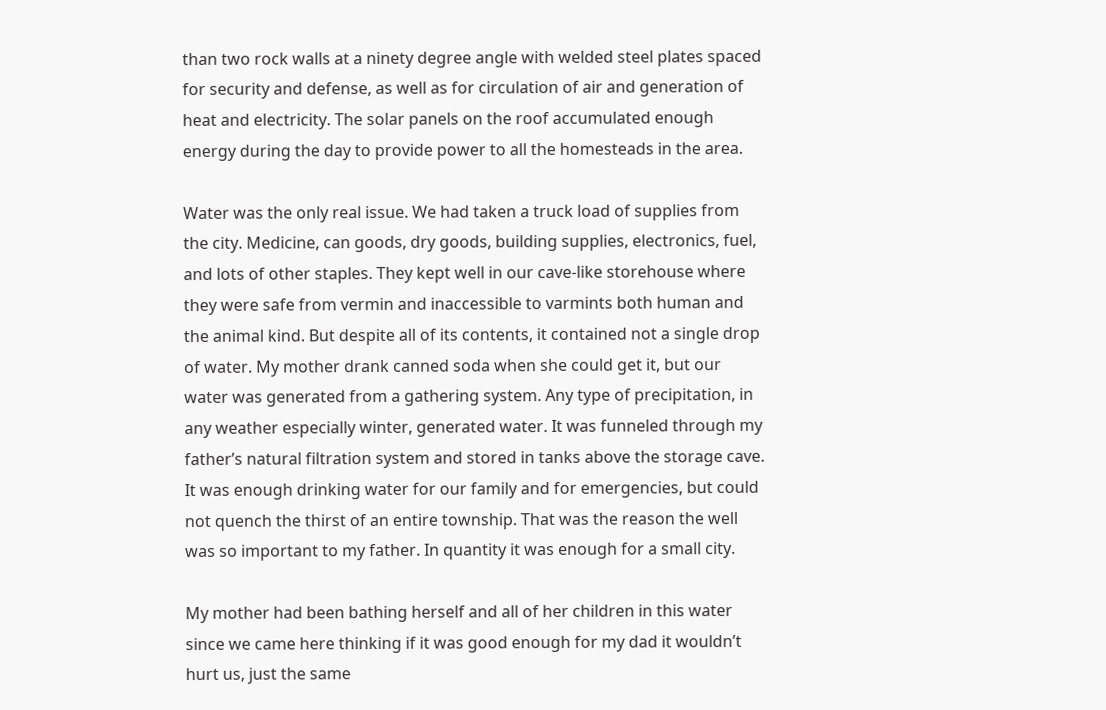than two rock walls at a ninety degree angle with welded steel plates spaced for security and defense, as well as for circulation of air and generation of heat and electricity. The solar panels on the roof accumulated enough energy during the day to provide power to all the homesteads in the area.

Water was the only real issue. We had taken a truck load of supplies from the city. Medicine, can goods, dry goods, building supplies, electronics, fuel, and lots of other staples. They kept well in our cave-like storehouse where they were safe from vermin and inaccessible to varmints both human and the animal kind. But despite all of its contents, it contained not a single drop of water. My mother drank canned soda when she could get it, but our water was generated from a gathering system. Any type of precipitation, in any weather especially winter, generated water. It was funneled through my father’s natural filtration system and stored in tanks above the storage cave. It was enough drinking water for our family and for emergencies, but could not quench the thirst of an entire township. That was the reason the well was so important to my father. In quantity it was enough for a small city.

My mother had been bathing herself and all of her children in this water since we came here thinking if it was good enough for my dad it wouldn’t hurt us, just the same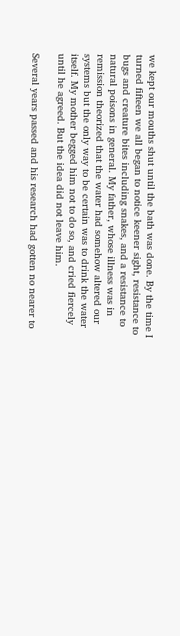we kept our mouths shut until the bath was done. By the time I turned fifteen we all began to notice keener sight, resistance to bugs and creature bites including snakes, and a resistance to natural poisons in general. My father, whose illness was in remission theorized that the water had somehow altered our systems but the only way to be certain was to drink the water itself. My mother begged him not to do so, and cried fiercely until he agreed. But the idea did not leave him.

Several years passed and his research had gotten no nearer to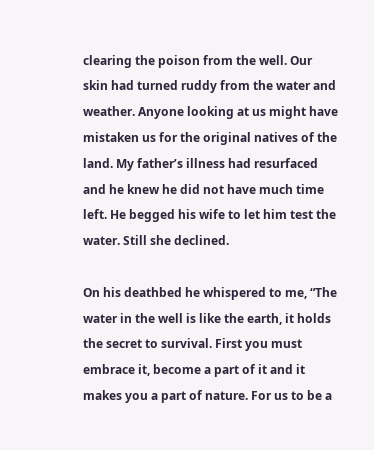clearing the poison from the well. Our skin had turned ruddy from the water and weather. Anyone looking at us might have mistaken us for the original natives of the land. My father’s illness had resurfaced and he knew he did not have much time left. He begged his wife to let him test the water. Still she declined.

On his deathbed he whispered to me, “The water in the well is like the earth, it holds the secret to survival. First you must embrace it, become a part of it and it makes you a part of nature. For us to be a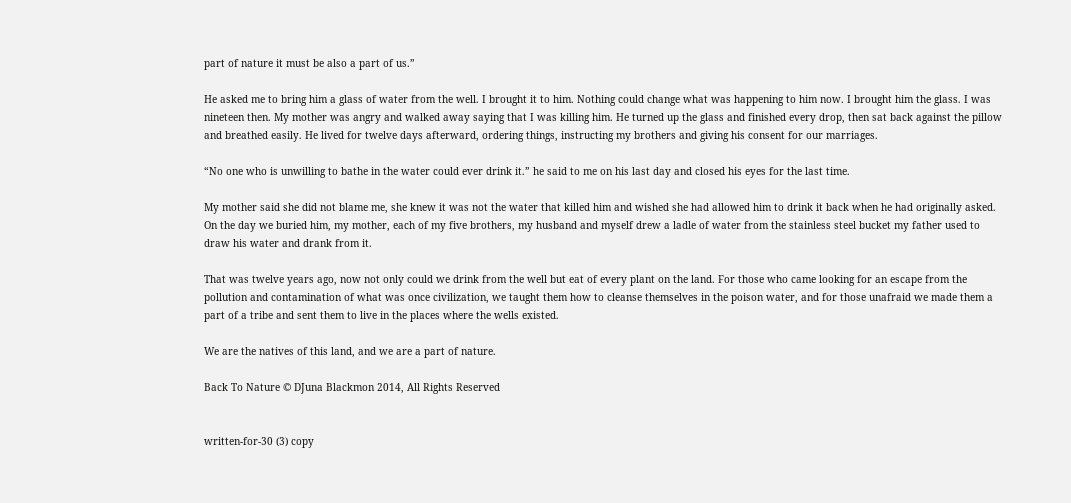part of nature it must be also a part of us.”

He asked me to bring him a glass of water from the well. I brought it to him. Nothing could change what was happening to him now. I brought him the glass. I was nineteen then. My mother was angry and walked away saying that I was killing him. He turned up the glass and finished every drop, then sat back against the pillow and breathed easily. He lived for twelve days afterward, ordering things, instructing my brothers and giving his consent for our marriages.

“No one who is unwilling to bathe in the water could ever drink it.” he said to me on his last day and closed his eyes for the last time.

My mother said she did not blame me, she knew it was not the water that killed him and wished she had allowed him to drink it back when he had originally asked. On the day we buried him, my mother, each of my five brothers, my husband and myself drew a ladle of water from the stainless steel bucket my father used to draw his water and drank from it.

That was twelve years ago, now not only could we drink from the well but eat of every plant on the land. For those who came looking for an escape from the pollution and contamination of what was once civilization, we taught them how to cleanse themselves in the poison water, and for those unafraid we made them a part of a tribe and sent them to live in the places where the wells existed.

We are the natives of this land, and we are a part of nature.

Back To Nature © DJuna Blackmon 2014, All Rights Reserved


written-for-30 (3) copy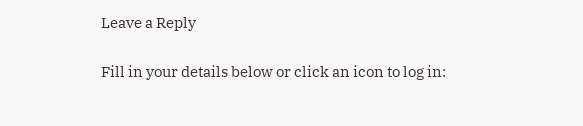Leave a Reply

Fill in your details below or click an icon to log in: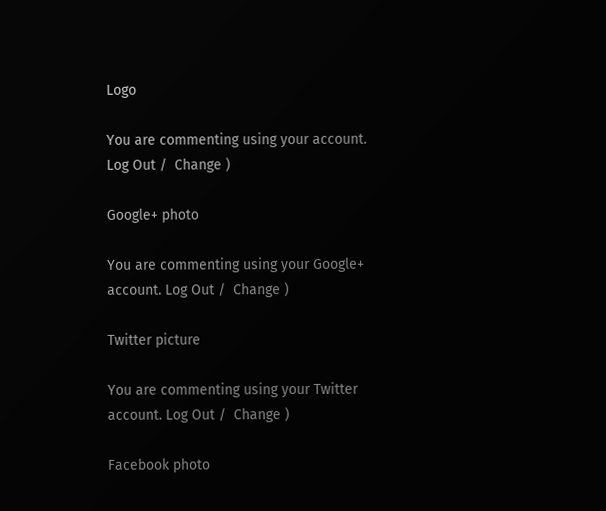Logo

You are commenting using your account. Log Out /  Change )

Google+ photo

You are commenting using your Google+ account. Log Out /  Change )

Twitter picture

You are commenting using your Twitter account. Log Out /  Change )

Facebook photo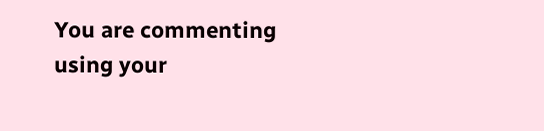You are commenting using your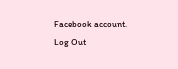Facebook account. Log Out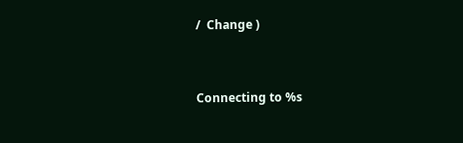/  Change )


Connecting to %s